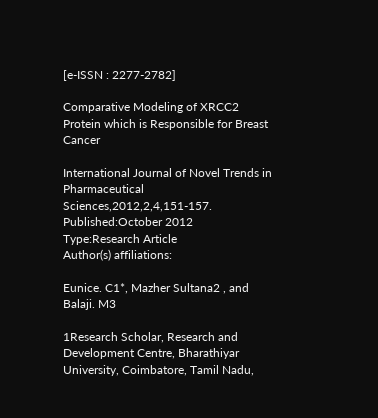[e-ISSN : 2277-2782]

Comparative Modeling of XRCC2 Protein which is Responsible for Breast Cancer

International Journal of Novel Trends in Pharmaceutical Sciences,2012,2,4,151-157.
Published:October 2012
Type:Research Article
Author(s) affiliations:

Eunice. C1*, Mazher Sultana2 , and Balaji. M3

1Research Scholar, Research and Development Centre, Bharathiyar University, Coimbatore, Tamil Nadu,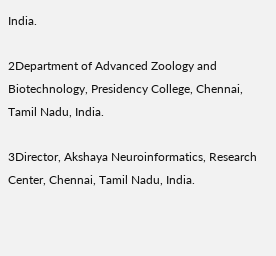India.

2Department of Advanced Zoology and Biotechnology, Presidency College, Chennai, Tamil Nadu, India.

3Director, Akshaya Neuroinformatics, Research Center, Chennai, Tamil Nadu, India.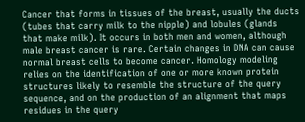Cancer that forms in tissues of the breast, usually the ducts (tubes that carry milk to the nipple) and lobules (glands that make milk). It occurs in both men and women, although male breast cancer is rare. Certain changes in DNA can cause normal breast cells to become cancer. Homology modeling relies on the identification of one or more known protein structures likely to resemble the structure of the query sequence, and on the production of an alignment that maps residues in the query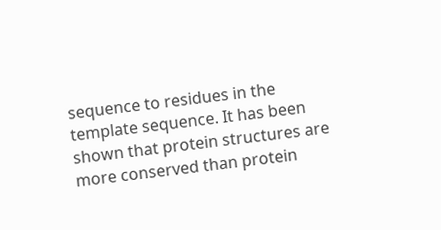sequence to residues in the template sequence. It has been shown that protein structures are more conserved than protein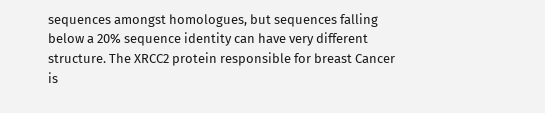sequences amongst homologues, but sequences falling below a 20% sequence identity can have very different structure. The XRCC2 protein responsible for breast Cancer is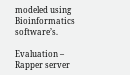modeled using Bioinformatics software’s.

Evaluation – Rapper server